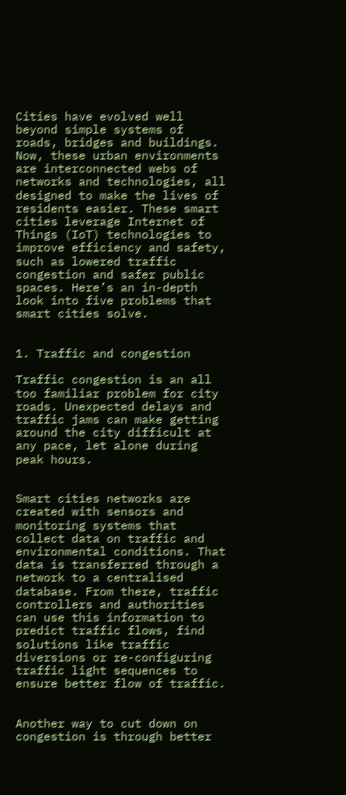Cities have evolved well beyond simple systems of roads, bridges and buildings. Now, these urban environments are interconnected webs of networks and technologies, all designed to make the lives of residents easier. These smart cities leverage Internet of Things (IoT) technologies to improve efficiency and safety, such as lowered traffic congestion and safer public spaces. Here’s an in-depth look into five problems that smart cities solve.


1. Traffic and congestion

Traffic congestion is an all too familiar problem for city roads. Unexpected delays and traffic jams can make getting around the city difficult at any pace, let alone during peak hours.


Smart cities networks are created with sensors and monitoring systems that collect data on traffic and environmental conditions. That data is transferred through a network to a centralised database. From there, traffic controllers and authorities can use this information to predict traffic flows, find solutions like traffic diversions or re-configuring traffic light sequences to ensure better flow of traffic.


Another way to cut down on congestion is through better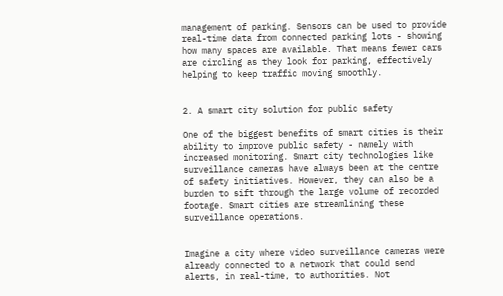management of parking. Sensors can be used to provide real-time data from connected parking lots - showing how many spaces are available. That means fewer cars are circling as they look for parking, effectively helping to keep traffic moving smoothly.


2. A smart city solution for public safety

One of the biggest benefits of smart cities is their ability to improve public safety - namely with increased monitoring. Smart city technologies like surveillance cameras have always been at the centre of safety initiatives. However, they can also be a burden to sift through the large volume of recorded footage. Smart cities are streamlining these surveillance operations.


Imagine a city where video surveillance cameras were already connected to a network that could send alerts, in real-time, to authorities. Not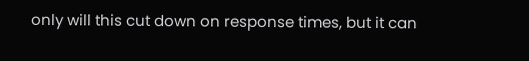only will this cut down on response times, but it can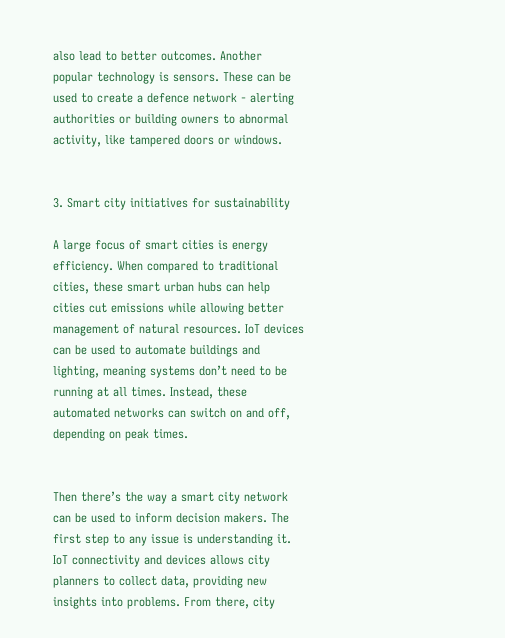also lead to better outcomes. Another popular technology is sensors. These can be used to create a defence network - alerting authorities or building owners to abnormal activity, like tampered doors or windows.


3. Smart city initiatives for sustainability

A large focus of smart cities is energy efficiency. When compared to traditional cities, these smart urban hubs can help cities cut emissions while allowing better management of natural resources. IoT devices can be used to automate buildings and lighting, meaning systems don’t need to be running at all times. Instead, these automated networks can switch on and off, depending on peak times.


Then there’s the way a smart city network can be used to inform decision makers. The first step to any issue is understanding it. IoT connectivity and devices allows city planners to collect data, providing new insights into problems. From there, city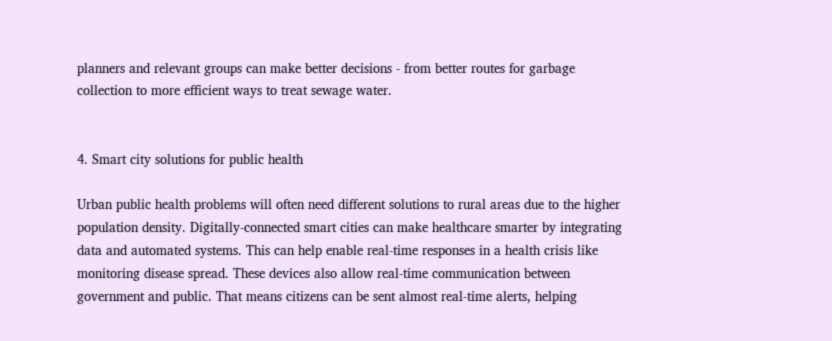planners and relevant groups can make better decisions - from better routes for garbage collection to more efficient ways to treat sewage water.


4. Smart city solutions for public health

Urban public health problems will often need different solutions to rural areas due to the higher population density. Digitally-connected smart cities can make healthcare smarter by integrating data and automated systems. This can help enable real-time responses in a health crisis like monitoring disease spread. These devices also allow real-time communication between government and public. That means citizens can be sent almost real-time alerts, helping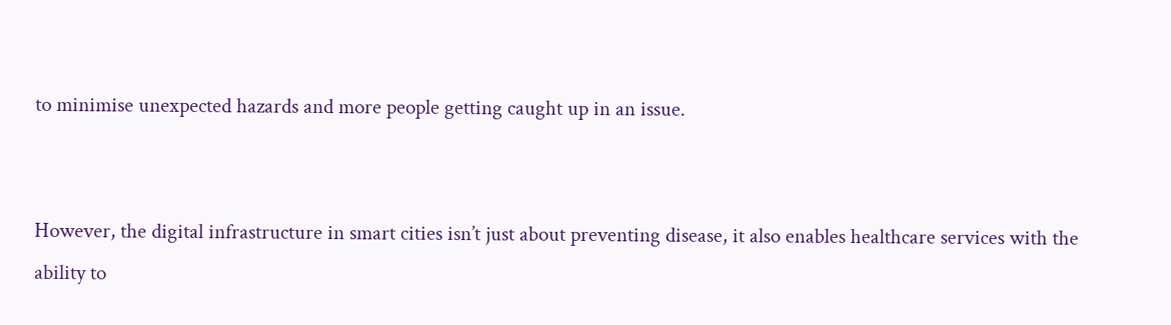to minimise unexpected hazards and more people getting caught up in an issue.


However, the digital infrastructure in smart cities isn’t just about preventing disease, it also enables healthcare services with the ability to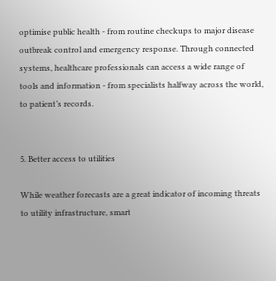optimise public health - from routine checkups to major disease outbreak control and emergency response. Through connected systems, healthcare professionals can access a wide range of tools and information - from specialists halfway across the world, to patient’s records.


5. Better access to utilities

While weather forecasts are a great indicator of incoming threats to utility infrastructure, smart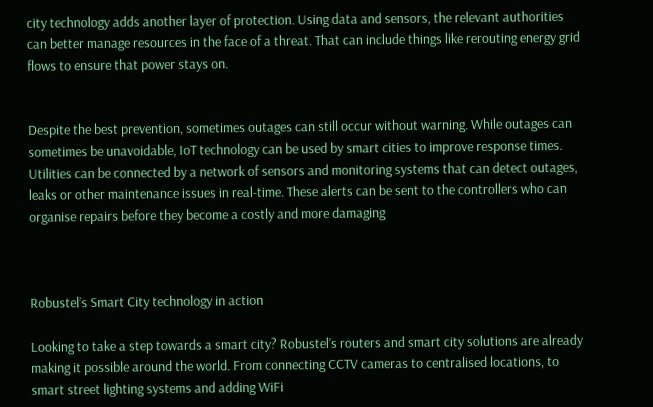city technology adds another layer of protection. Using data and sensors, the relevant authorities can better manage resources in the face of a threat. That can include things like rerouting energy grid flows to ensure that power stays on.


Despite the best prevention, sometimes outages can still occur without warning. While outages can sometimes be unavoidable, IoT technology can be used by smart cities to improve response times. Utilities can be connected by a network of sensors and monitoring systems that can detect outages, leaks or other maintenance issues in real-time. These alerts can be sent to the controllers who can organise repairs before they become a costly and more damaging



Robustel’s Smart City technology in action

Looking to take a step towards a smart city? Robustel’s routers and smart city solutions are already making it possible around the world. From connecting CCTV cameras to centralised locations, to smart street lighting systems and adding WiFi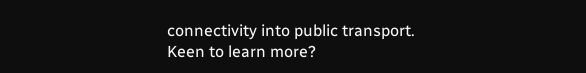connectivity into public transport. Keen to learn more?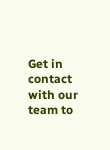Get in contact with our team to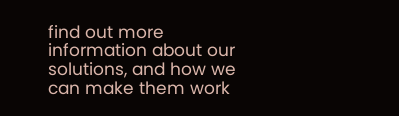find out more information about our solutions, and how we can make them work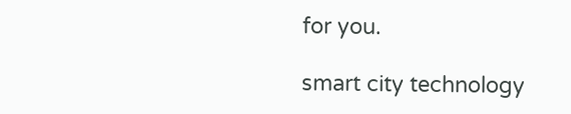for you.

smart city technology